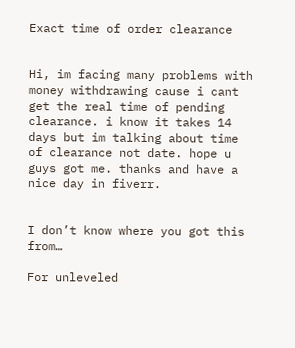Exact time of order clearance


Hi, im facing many problems with money withdrawing cause i cant get the real time of pending clearance. i know it takes 14 days but im talking about time of clearance not date. hope u guys got me. thanks and have a nice day in fiverr.


I don’t know where you got this from…

For unleveled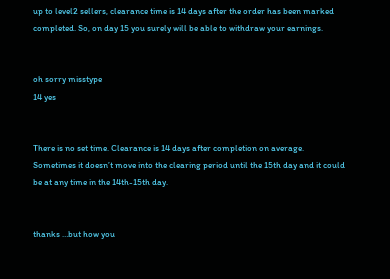up to level2 sellers, clearance time is 14 days after the order has been marked completed. So, on day 15 you surely will be able to withdraw your earnings.


oh sorry misstype
14 yes


There is no set time. Clearance is 14 days after completion on average. Sometimes it doesn’t move into the clearing period until the 15th day and it could be at any time in the 14th-15th day.


thanks …but how you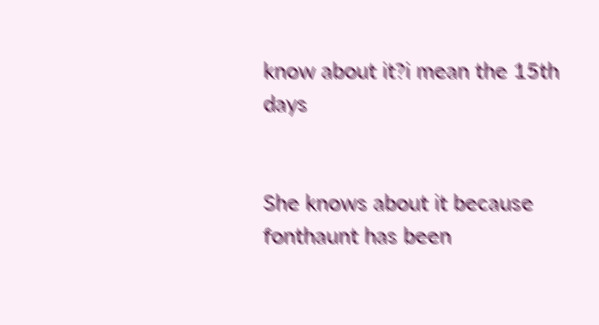know about it?i mean the 15th days


She knows about it because fonthaunt has been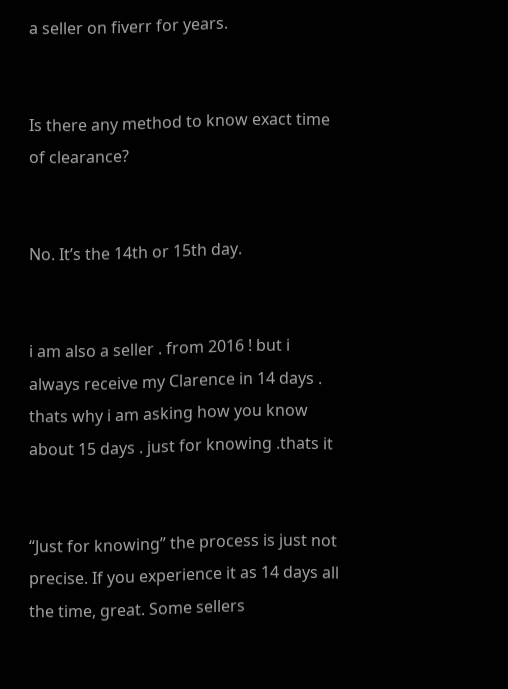a seller on fiverr for years.


Is there any method to know exact time of clearance?


No. It’s the 14th or 15th day.


i am also a seller . from 2016 ! but i always receive my Clarence in 14 days . thats why i am asking how you know about 15 days . just for knowing .thats it


“Just for knowing” the process is just not precise. If you experience it as 14 days all the time, great. Some sellers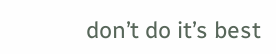don’t do it’s best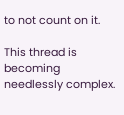to not count on it.

This thread is becoming needlessly complex.